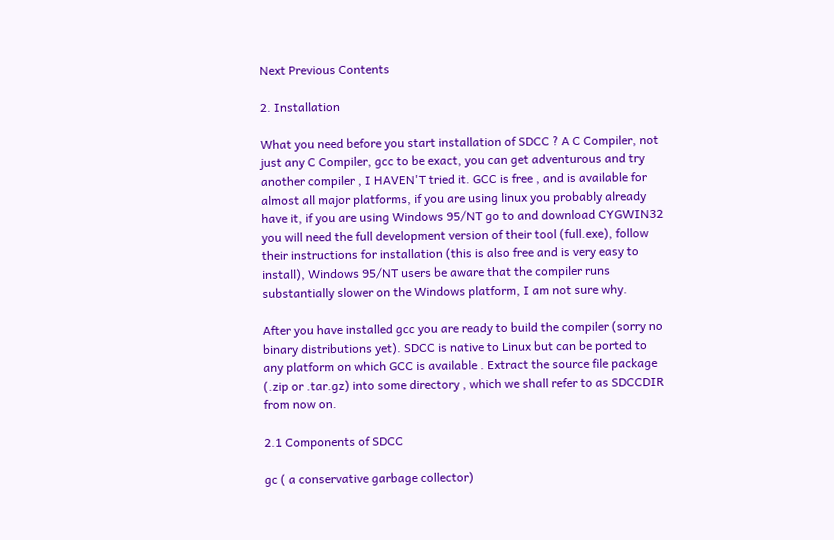Next Previous Contents

2. Installation

What you need before you start installation of SDCC ? A C Compiler, not just any C Compiler, gcc to be exact, you can get adventurous and try another compiler , I HAVEN'T tried it. GCC is free , and is available for almost all major platforms, if you are using linux you probably already have it, if you are using Windows 95/NT go to and download CYGWIN32 you will need the full development version of their tool (full.exe), follow their instructions for installation (this is also free and is very easy to install), Windows 95/NT users be aware that the compiler runs substantially slower on the Windows platform, I am not sure why.

After you have installed gcc you are ready to build the compiler (sorry no binary distributions yet). SDCC is native to Linux but can be ported to any platform on which GCC is available . Extract the source file package (.zip or .tar.gz) into some directory , which we shall refer to as SDCCDIR from now on.

2.1 Components of SDCC

gc ( a conservative garbage collector)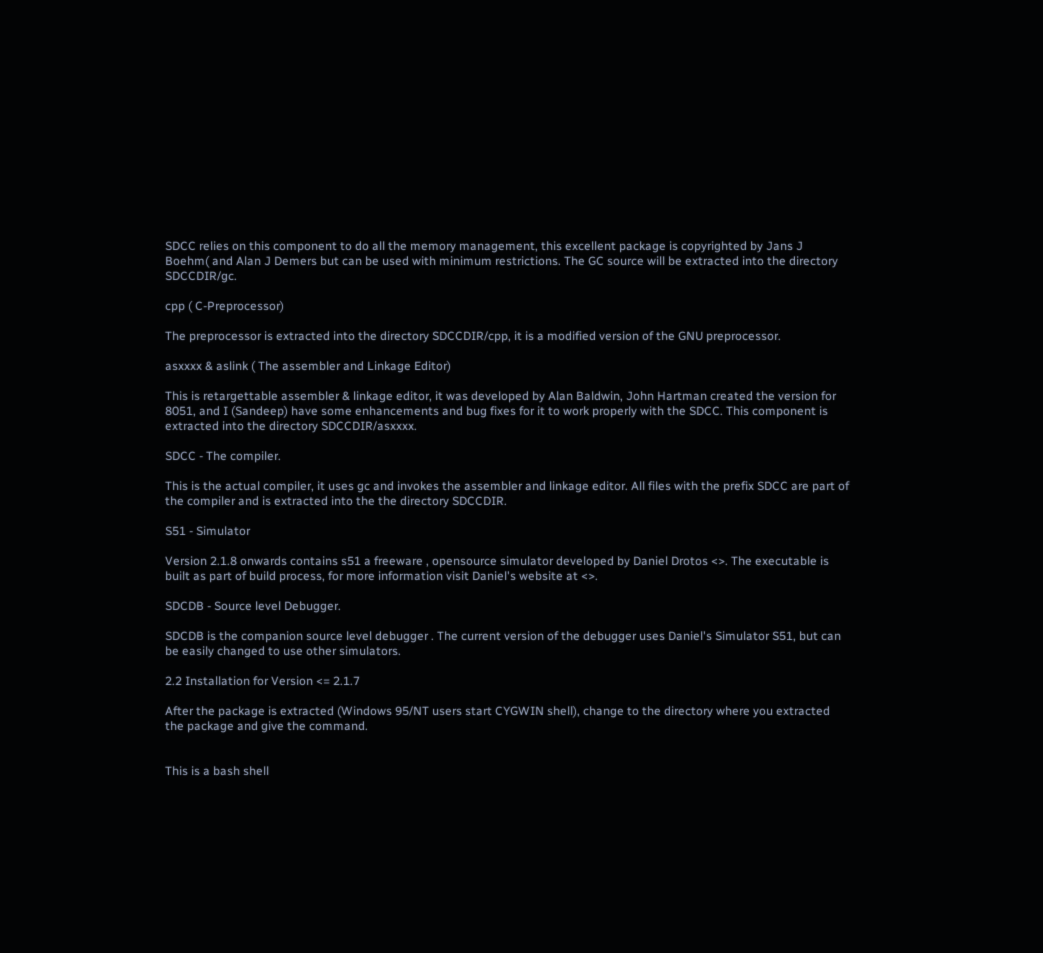SDCC relies on this component to do all the memory management, this excellent package is copyrighted by Jans J Boehm( and Alan J Demers but can be used with minimum restrictions. The GC source will be extracted into the directory SDCCDIR/gc.

cpp ( C-Preprocessor)

The preprocessor is extracted into the directory SDCCDIR/cpp, it is a modified version of the GNU preprocessor.

asxxxx & aslink ( The assembler and Linkage Editor)

This is retargettable assembler & linkage editor, it was developed by Alan Baldwin, John Hartman created the version for 8051, and I (Sandeep) have some enhancements and bug fixes for it to work properly with the SDCC. This component is extracted into the directory SDCCDIR/asxxxx.

SDCC - The compiler.

This is the actual compiler, it uses gc and invokes the assembler and linkage editor. All files with the prefix SDCC are part of the compiler and is extracted into the the directory SDCCDIR.

S51 - Simulator

Version 2.1.8 onwards contains s51 a freeware , opensource simulator developed by Daniel Drotos <>. The executable is built as part of build process, for more information visit Daniel's website at <>.

SDCDB - Source level Debugger.

SDCDB is the companion source level debugger . The current version of the debugger uses Daniel's Simulator S51, but can be easily changed to use other simulators.

2.2 Installation for Version <= 2.1.7

After the package is extracted (Windows 95/NT users start CYGWIN shell), change to the directory where you extracted the package and give the command.


This is a bash shell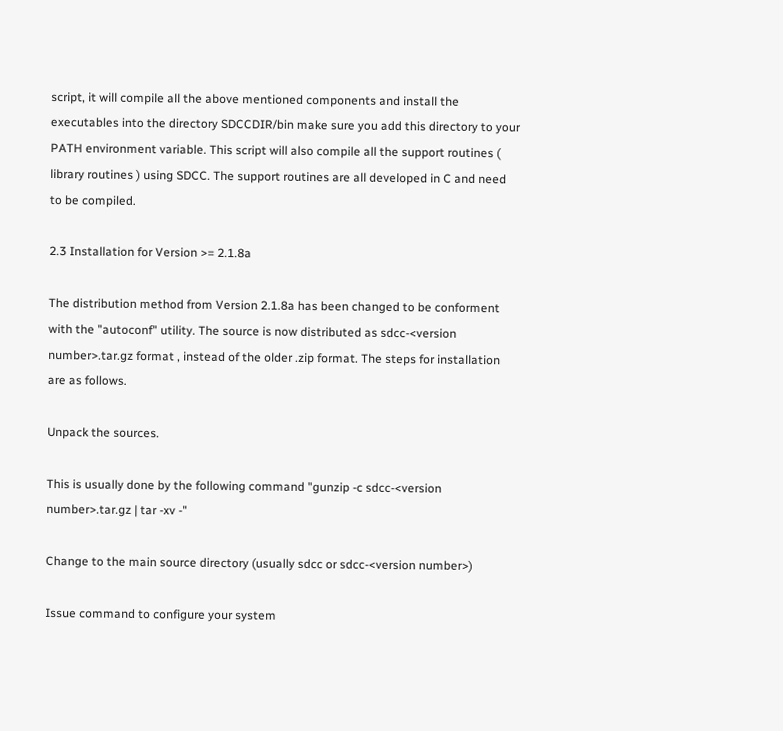script, it will compile all the above mentioned components and install the executables into the directory SDCCDIR/bin make sure you add this directory to your PATH environment variable. This script will also compile all the support routines ( library routines ) using SDCC. The support routines are all developed in C and need to be compiled.

2.3 Installation for Version >= 2.1.8a

The distribution method from Version 2.1.8a has been changed to be conforment with the "autoconf" utility. The source is now distributed as sdcc-<version number>.tar.gz format , instead of the older .zip format. The steps for installation are as follows.

Unpack the sources.

This is usually done by the following command "gunzip -c sdcc-<version number>.tar.gz | tar -xv -"

Change to the main source directory (usually sdcc or sdcc-<version number>)

Issue command to configure your system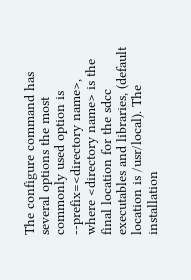The configure command has several options the most commonly used option is --prefix=<directory name>, where <directory name> is the final location for the sdcc executables and libraries, (default location is /usr/local). The installation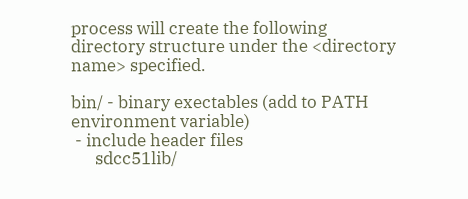process will create the following directory structure under the <directory name> specified.

bin/ - binary exectables (add to PATH environment variable)
 - include header files
      sdcc51lib/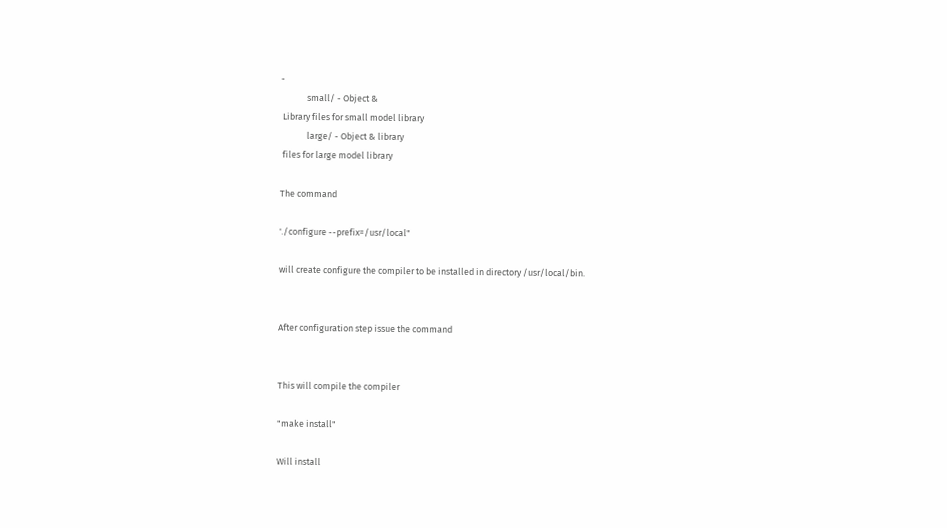-
             small/ - Object &
 Library files for small model library
             large/ - Object & library
 files for large model library

The command

'./configure --prefix=/usr/local"

will create configure the compiler to be installed in directory /usr/local/bin.


After configuration step issue the command


This will compile the compiler

"make install"

Will install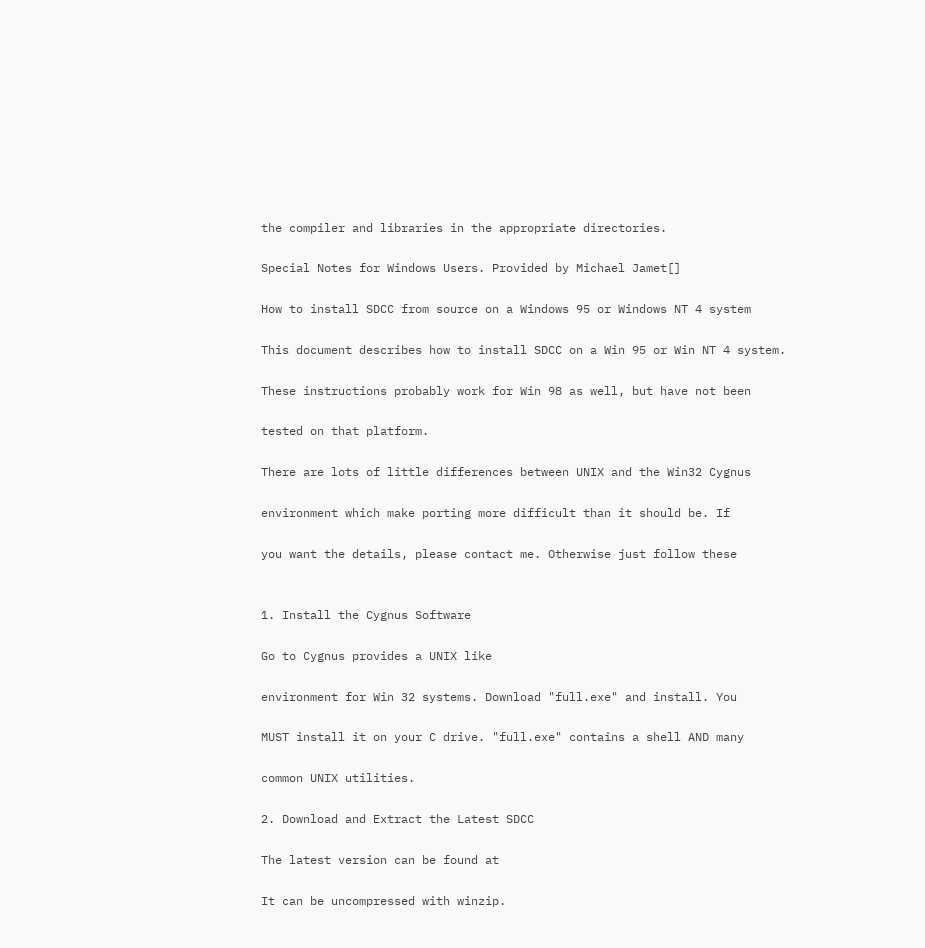the compiler and libraries in the appropriate directories.

Special Notes for Windows Users. Provided by Michael Jamet[]

How to install SDCC from source on a Windows 95 or Windows NT 4 system

This document describes how to install SDCC on a Win 95 or Win NT 4 system.

These instructions probably work for Win 98 as well, but have not been

tested on that platform.

There are lots of little differences between UNIX and the Win32 Cygnus

environment which make porting more difficult than it should be. If

you want the details, please contact me. Otherwise just follow these


1. Install the Cygnus Software

Go to Cygnus provides a UNIX like

environment for Win 32 systems. Download "full.exe" and install. You

MUST install it on your C drive. "full.exe" contains a shell AND many

common UNIX utilities.

2. Download and Extract the Latest SDCC

The latest version can be found at

It can be uncompressed with winzip.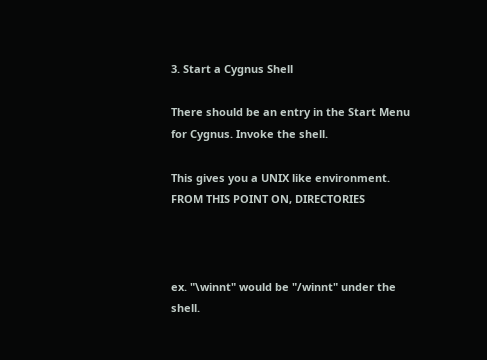3. Start a Cygnus Shell

There should be an entry in the Start Menu for Cygnus. Invoke the shell.

This gives you a UNIX like environment. FROM THIS POINT ON, DIRECTORIES



ex. "\winnt" would be "/winnt" under the shell.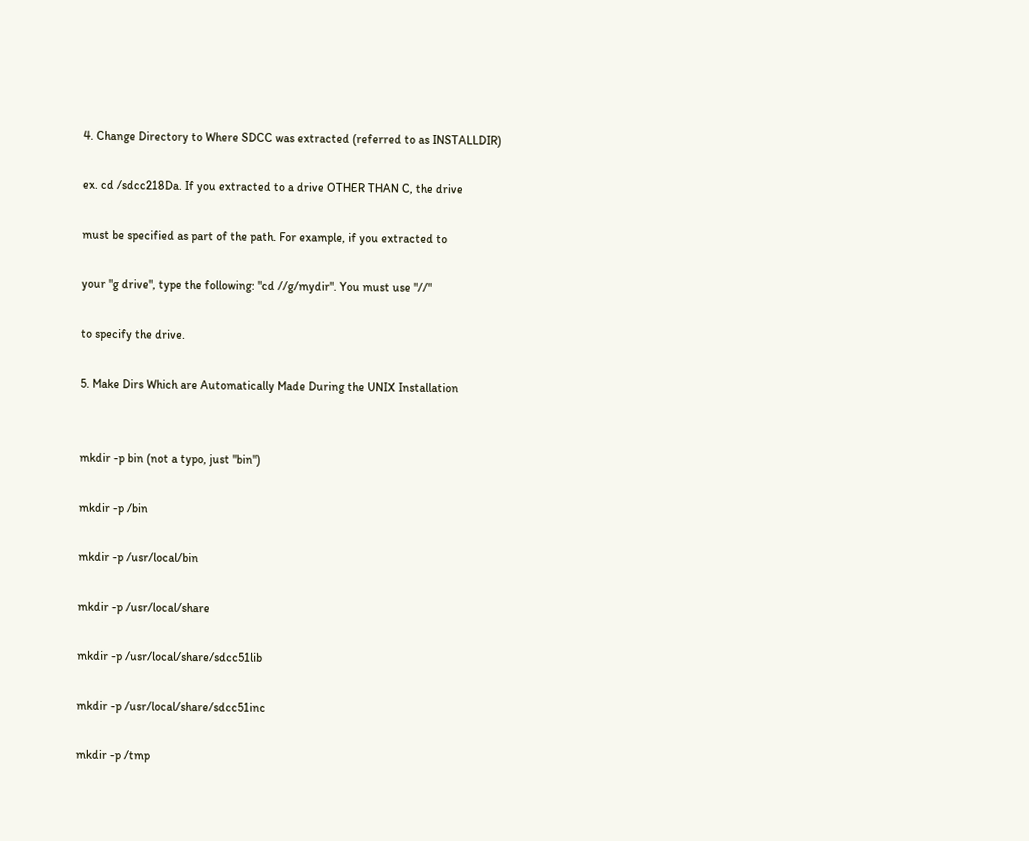4. Change Directory to Where SDCC was extracted (referred to as INSTALLDIR)

ex. cd /sdcc218Da. If you extracted to a drive OTHER THAN C, the drive

must be specified as part of the path. For example, if you extracted to

your "g drive", type the following: "cd //g/mydir". You must use "//"

to specify the drive.

5. Make Dirs Which are Automatically Made During the UNIX Installation


mkdir -p bin (not a typo, just "bin")

mkdir -p /bin

mkdir -p /usr/local/bin

mkdir -p /usr/local/share

mkdir -p /usr/local/share/sdcc51lib

mkdir -p /usr/local/share/sdcc51inc

mkdir -p /tmp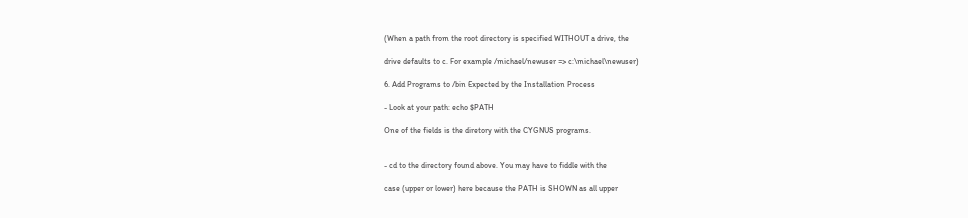(When a path from the root directory is specified WITHOUT a drive, the

drive defaults to c. For example /michael/newuser => c:\michael\newuser)

6. Add Programs to /bin Expected by the Installation Process

- Look at your path: echo $PATH

One of the fields is the diretory with the CYGNUS programs.


- cd to the directory found above. You may have to fiddle with the

case (upper or lower) here because the PATH is SHOWN as all upper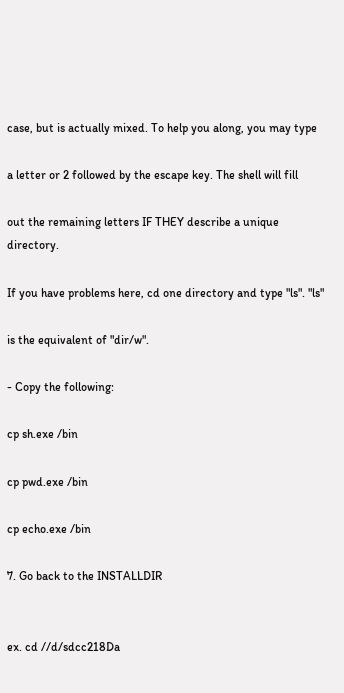case, but is actually mixed. To help you along, you may type

a letter or 2 followed by the escape key. The shell will fill

out the remaining letters IF THEY describe a unique directory.

If you have problems here, cd one directory and type "ls". "ls"

is the equivalent of "dir/w".

- Copy the following:

cp sh.exe /bin

cp pwd.exe /bin

cp echo.exe /bin

7. Go back to the INSTALLDIR


ex. cd //d/sdcc218Da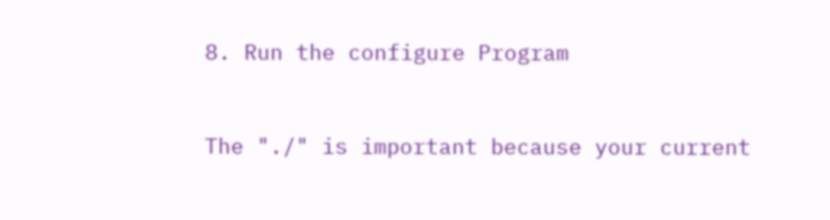8. Run the configure Program


The "./" is important because your current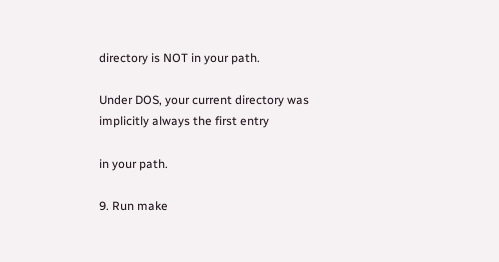directory is NOT in your path.

Under DOS, your current directory was implicitly always the first entry

in your path.

9. Run make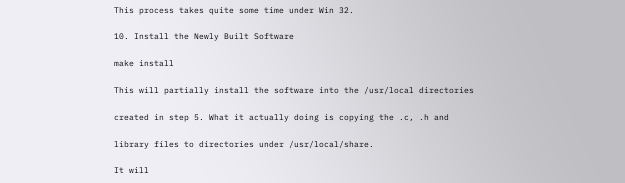This process takes quite some time under Win 32.

10. Install the Newly Built Software

make install

This will partially install the software into the /usr/local directories

created in step 5. What it actually doing is copying the .c, .h and

library files to directories under /usr/local/share.

It will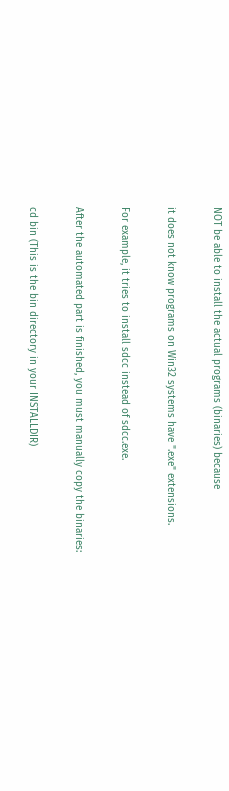NOT be able to install the actual programs (binaries) because

it does not know programs on Win32 systems have ".exe" extensions.

For example, it tries to install sdcc instead of sdcc.exe.

After the automated part is finished, you must manually copy the binaries:

cd bin (This is the bin directory in your INSTALLDIR)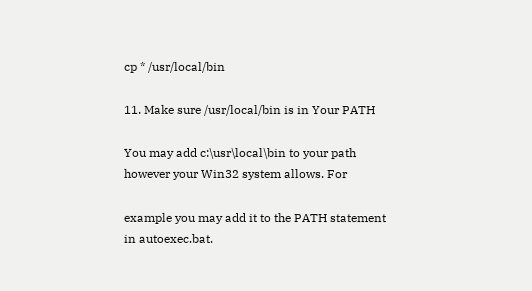cp * /usr/local/bin

11. Make sure /usr/local/bin is in Your PATH

You may add c:\usr\local\bin to your path however your Win32 system allows. For

example you may add it to the PATH statement in autoexec.bat.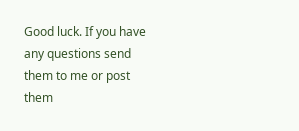Good luck. If you have any questions send them to me or post them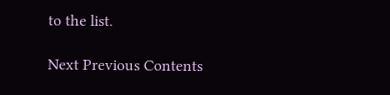to the list.

Next Previous Contents